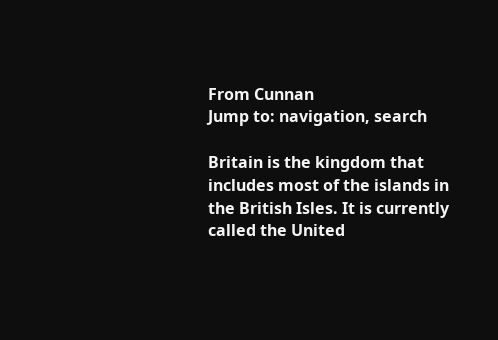From Cunnan
Jump to: navigation, search

Britain is the kingdom that includes most of the islands in the British Isles. It is currently called the United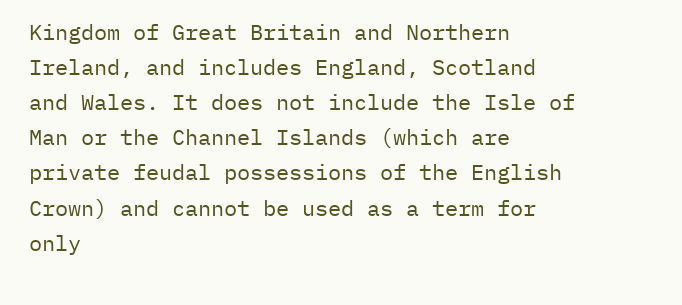Kingdom of Great Britain and Northern Ireland, and includes England, Scotland and Wales. It does not include the Isle of Man or the Channel Islands (which are private feudal possessions of the English Crown) and cannot be used as a term for only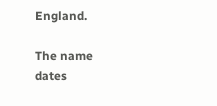England.

The name dates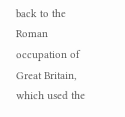back to the Roman occupation of Great Britain, which used the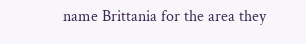name Brittania for the area they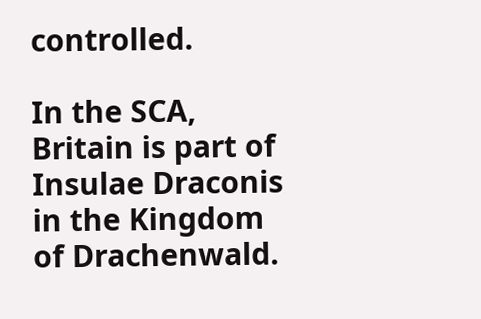controlled.

In the SCA, Britain is part of Insulae Draconis in the Kingdom of Drachenwald.